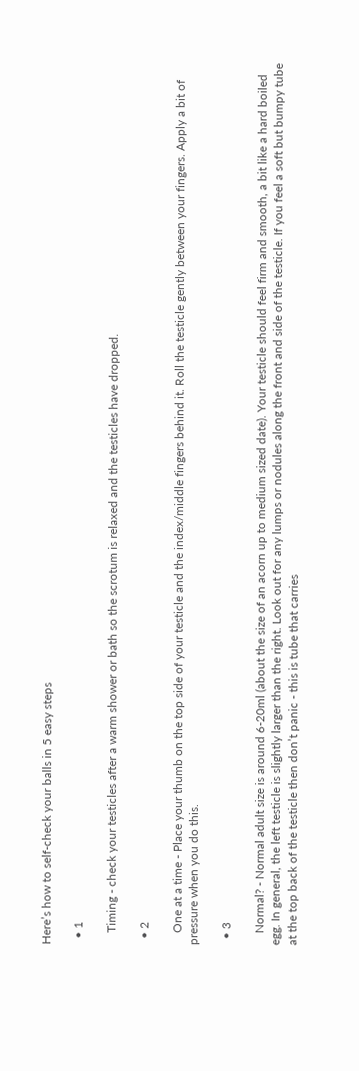Here’s how to self-check your balls in 5 easy steps

  • 1

    Timing - check your testicles after a warm shower or bath so the scrotum is relaxed and the testicles have dropped.

  • 2

    One at a time - Place your thumb on the top side of your testicle and the index/middle fingers behind it. Roll the testicle gently between your fingers. Apply a bit of pressure when you do this.

  • 3

    Normal? - Normal adult size is around 6-20ml (about the size of an acorn up to medium sized date). Your testicle should feel firm and smooth, a bit like a hard boiled egg. In general, the left testicle is slightly larger than the right. Look out for any lumps or nodules along the front and side of the testicle. If you feel a soft but bumpy tube at the top back of the testicle then don’t panic - this is tube that carries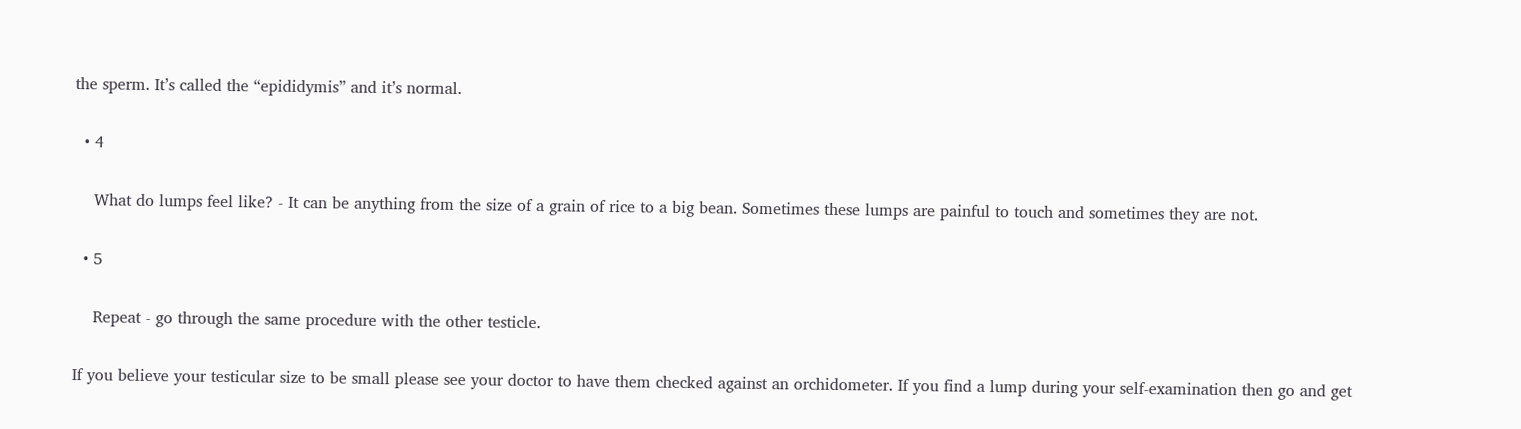the sperm. It’s called the “epididymis” and it’s normal.

  • 4

    What do lumps feel like? - It can be anything from the size of a grain of rice to a big bean. Sometimes these lumps are painful to touch and sometimes they are not.

  • 5

    Repeat - go through the same procedure with the other testicle.

If you believe your testicular size to be small please see your doctor to have them checked against an orchidometer. If you find a lump during your self-examination then go and get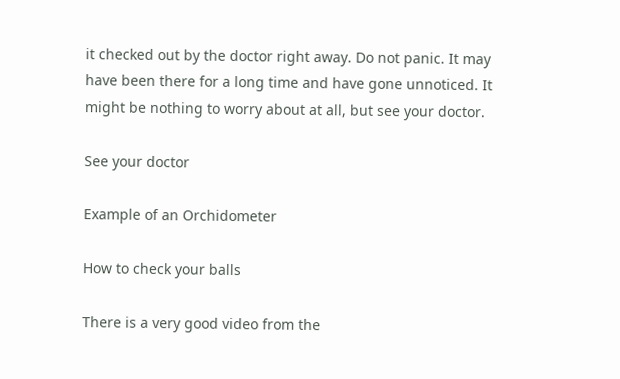it checked out by the doctor right away. Do not panic. It may have been there for a long time and have gone unnoticed. It might be nothing to worry about at all, but see your doctor.

See your doctor

Example of an Orchidometer

How to check your balls

There is a very good video from the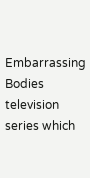Embarrassing Bodies television series which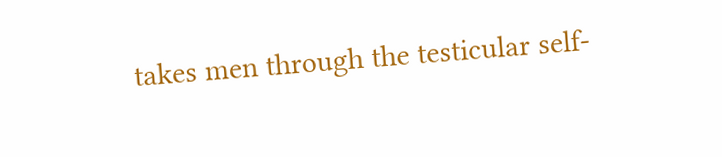takes men through the testicular self-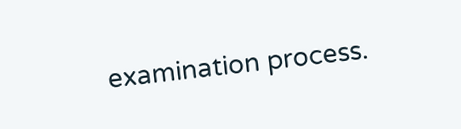examination process.